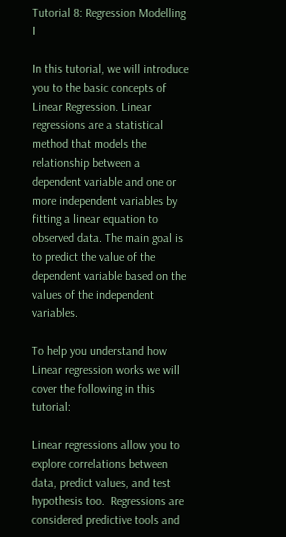Tutorial 8: Regression Modelling I

In this tutorial, we will introduce you to the basic concepts of Linear Regression. Linear regressions are a statistical method that models the relationship between a dependent variable and one or more independent variables by fitting a linear equation to observed data. The main goal is to predict the value of the dependent variable based on the values of the independent variables.

To help you understand how Linear regression works we will cover the following in this tutorial:

Linear regressions allow you to explore correlations between data, predict values, and test hypothesis too.  Regressions are considered predictive tools and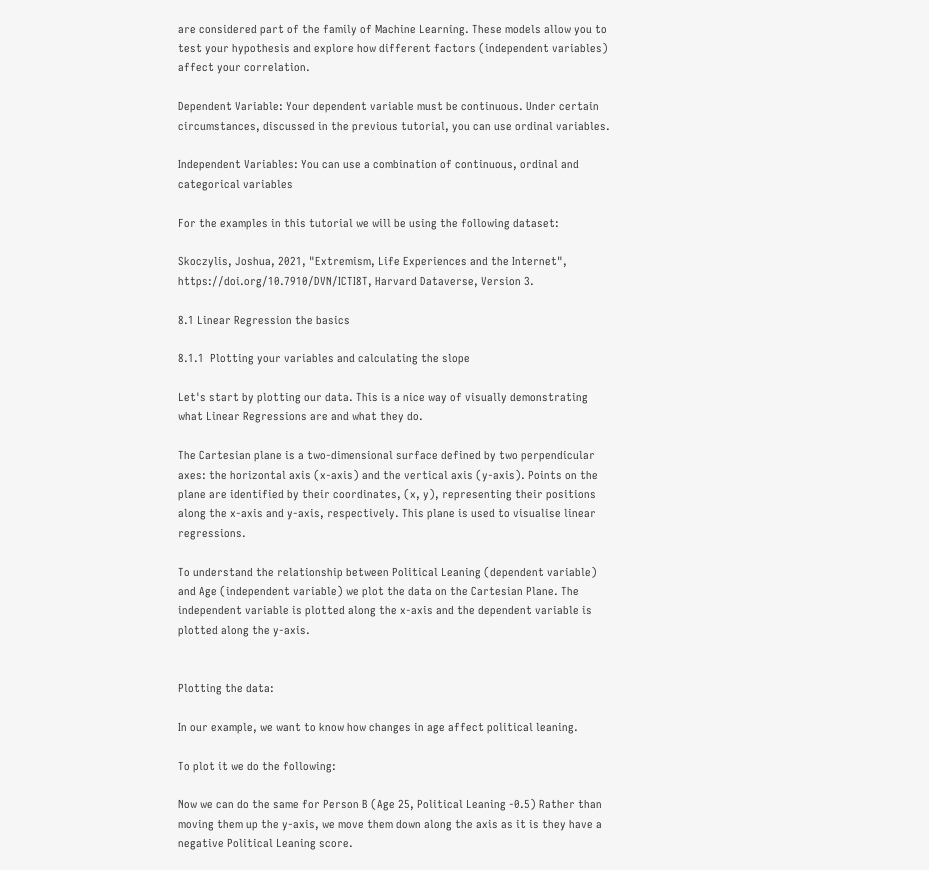are considered part of the family of Machine Learning. These models allow you to test your hypothesis and explore how different factors (independent variables) affect your correlation.

Dependent Variable: Your dependent variable must be continuous. Under certain circumstances, discussed in the previous tutorial, you can use ordinal variables.

Independent Variables: You can use a combination of continuous, ordinal and categorical variables

For the examples in this tutorial we will be using the following dataset:

Skoczylis, Joshua, 2021, "Extremism, Life Experiences and the Internet", https://doi.org/10.7910/DVN/ICTI8T, Harvard Dataverse, Version 3.

8.1 Linear Regression the basics

8.1.1  Plotting your variables and calculating the slope

Let's start by plotting our data. This is a nice way of visually demonstrating what Linear Regressions are and what they do.

The Cartesian plane is a two-dimensional surface defined by two perpendicular axes: the horizontal axis (x-axis) and the vertical axis (y-axis). Points on the plane are identified by their coordinates, (x, y), representing their positions along the x-axis and y-axis, respectively. This plane is used to visualise linear regressions.

To understand the relationship between Political Leaning (dependent variable) and Age (independent variable) we plot the data on the Cartesian Plane. The independent variable is plotted along the x-axis and the dependent variable is plotted along the y-axis.


Plotting the data:

In our example, we want to know how changes in age affect political leaning.

To plot it we do the following:

Now we can do the same for Person B (Age 25, Political Leaning -0.5) Rather than moving them up the y-axis, we move them down along the axis as it is they have a negative Political Leaning score.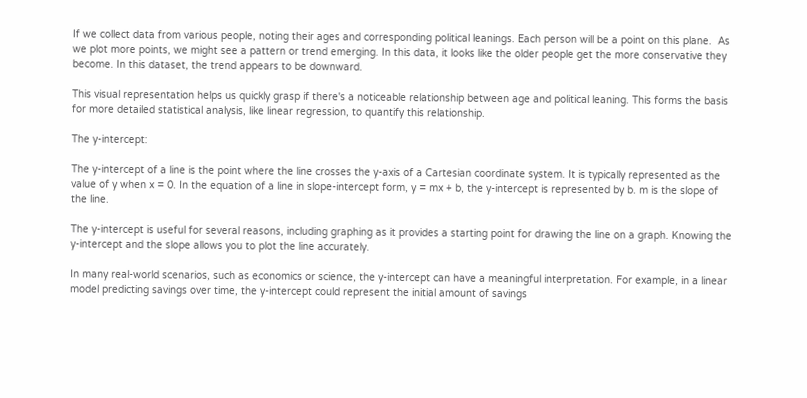If we collect data from various people, noting their ages and corresponding political leanings. Each person will be a point on this plane.  As we plot more points, we might see a pattern or trend emerging. In this data, it looks like the older people get the more conservative they become. In this dataset, the trend appears to be downward.

This visual representation helps us quickly grasp if there's a noticeable relationship between age and political leaning. This forms the basis for more detailed statistical analysis, like linear regression, to quantify this relationship.

The y-intercept:

The y-intercept of a line is the point where the line crosses the y-axis of a Cartesian coordinate system. It is typically represented as the value of y when x = 0. In the equation of a line in slope-intercept form, y = mx + b, the y-intercept is represented by b. m is the slope of the line.

The y-intercept is useful for several reasons, including graphing as it provides a starting point for drawing the line on a graph. Knowing the y-intercept and the slope allows you to plot the line accurately.

In many real-world scenarios, such as economics or science, the y-intercept can have a meaningful interpretation. For example, in a linear model predicting savings over time, the y-intercept could represent the initial amount of savings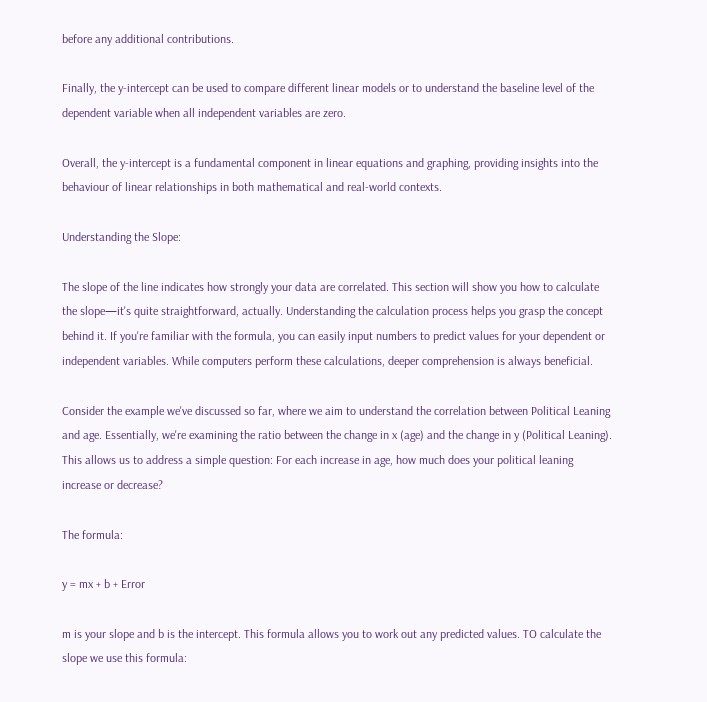before any additional contributions.

Finally, the y-intercept can be used to compare different linear models or to understand the baseline level of the dependent variable when all independent variables are zero.

Overall, the y-intercept is a fundamental component in linear equations and graphing, providing insights into the behaviour of linear relationships in both mathematical and real-world contexts.

Understanding the Slope:

The slope of the line indicates how strongly your data are correlated. This section will show you how to calculate the slope—it's quite straightforward, actually. Understanding the calculation process helps you grasp the concept behind it. If you're familiar with the formula, you can easily input numbers to predict values for your dependent or independent variables. While computers perform these calculations, deeper comprehension is always beneficial.

Consider the example we've discussed so far, where we aim to understand the correlation between Political Leaning and age. Essentially, we're examining the ratio between the change in x (age) and the change in y (Political Leaning). This allows us to address a simple question: For each increase in age, how much does your political leaning increase or decrease?

The formula:

y = mx + b + Error

m is your slope and b is the intercept. This formula allows you to work out any predicted values. TO calculate the slope we use this formula: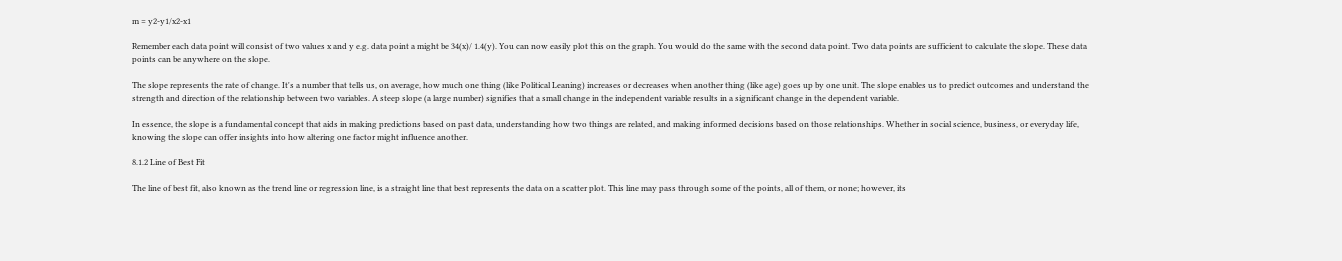m = y2-y1/x2-x1

Remember each data point will consist of two values x and y e.g. data point a might be 34(x)/ 1.4(y). You can now easily plot this on the graph. You would do the same with the second data point. Two data points are sufficient to calculate the slope. These data points can be anywhere on the slope.

The slope represents the rate of change. It's a number that tells us, on average, how much one thing (like Political Leaning) increases or decreases when another thing (like age) goes up by one unit. The slope enables us to predict outcomes and understand the strength and direction of the relationship between two variables. A steep slope (a large number) signifies that a small change in the independent variable results in a significant change in the dependent variable.

In essence, the slope is a fundamental concept that aids in making predictions based on past data, understanding how two things are related, and making informed decisions based on those relationships. Whether in social science, business, or everyday life, knowing the slope can offer insights into how altering one factor might influence another.

8.1.2 Line of Best Fit

The line of best fit, also known as the trend line or regression line, is a straight line that best represents the data on a scatter plot. This line may pass through some of the points, all of them, or none; however, its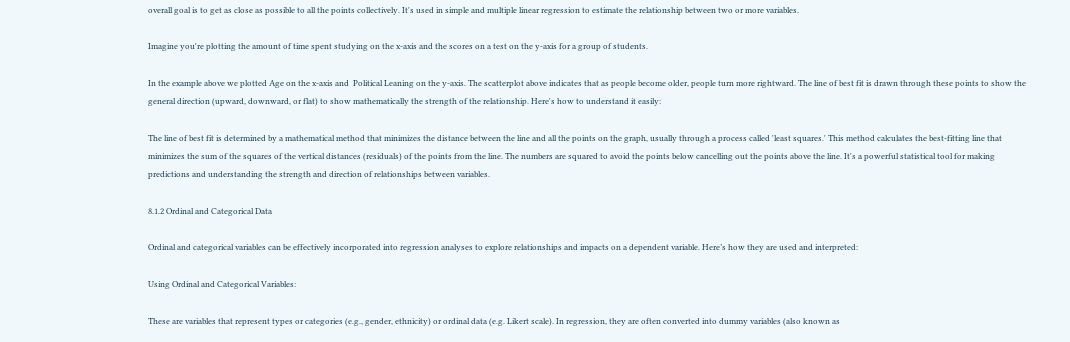overall goal is to get as close as possible to all the points collectively. It's used in simple and multiple linear regression to estimate the relationship between two or more variables.

Imagine you're plotting the amount of time spent studying on the x-axis and the scores on a test on the y-axis for a group of students.

In the example above we plotted Age on the x-axis and  Political Leaning on the y-axis. The scatterplot above indicates that as people become older, people turn more rightward. The line of best fit is drawn through these points to show the general direction (upward, downward, or flat) to show mathematically the strength of the relationship. Here's how to understand it easily:

The line of best fit is determined by a mathematical method that minimizes the distance between the line and all the points on the graph, usually through a process called 'least squares.' This method calculates the best-fitting line that minimizes the sum of the squares of the vertical distances (residuals) of the points from the line. The numbers are squared to avoid the points below cancelling out the points above the line. It's a powerful statistical tool for making predictions and understanding the strength and direction of relationships between variables.

8.1.2 Ordinal and Categorical Data

Ordinal and categorical variables can be effectively incorporated into regression analyses to explore relationships and impacts on a dependent variable. Here’s how they are used and interpreted:

Using Ordinal and Categorical Variables:

These are variables that represent types or categories (e.g., gender, ethnicity) or ordinal data (e.g. Likert scale). In regression, they are often converted into dummy variables (also known as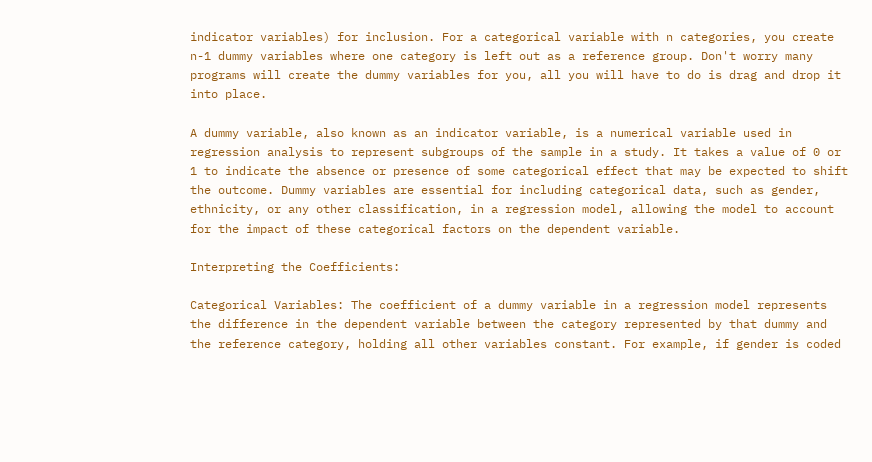indicator variables) for inclusion. For a categorical variable with n categories, you create n-1 dummy variables where one category is left out as a reference group. Don't worry many programs will create the dummy variables for you, all you will have to do is drag and drop it into place.

A dummy variable, also known as an indicator variable, is a numerical variable used in regression analysis to represent subgroups of the sample in a study. It takes a value of 0 or 1 to indicate the absence or presence of some categorical effect that may be expected to shift the outcome. Dummy variables are essential for including categorical data, such as gender, ethnicity, or any other classification, in a regression model, allowing the model to account for the impact of these categorical factors on the dependent variable.

Interpreting the Coefficients:

Categorical Variables: The coefficient of a dummy variable in a regression model represents the difference in the dependent variable between the category represented by that dummy and the reference category, holding all other variables constant. For example, if gender is coded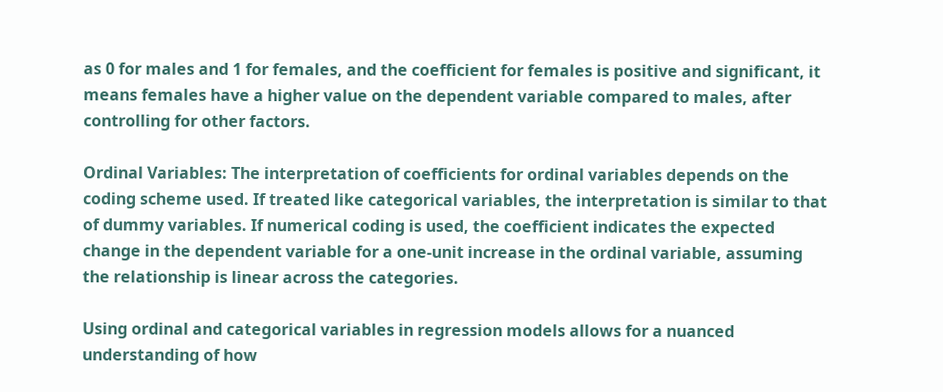as 0 for males and 1 for females, and the coefficient for females is positive and significant, it means females have a higher value on the dependent variable compared to males, after controlling for other factors.

Ordinal Variables: The interpretation of coefficients for ordinal variables depends on the coding scheme used. If treated like categorical variables, the interpretation is similar to that of dummy variables. If numerical coding is used, the coefficient indicates the expected change in the dependent variable for a one-unit increase in the ordinal variable, assuming the relationship is linear across the categories.

Using ordinal and categorical variables in regression models allows for a nuanced understanding of how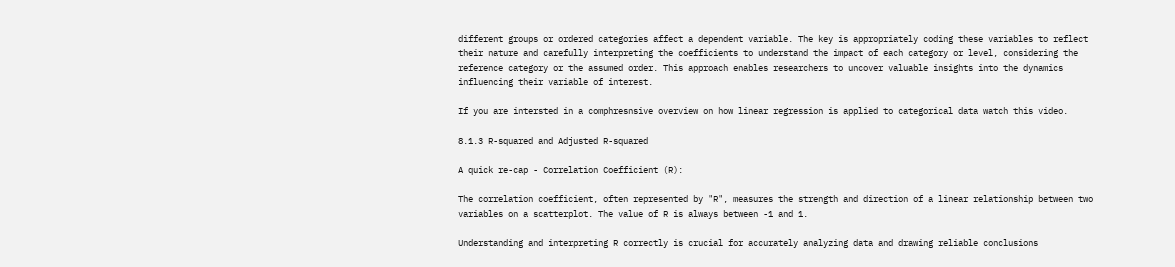different groups or ordered categories affect a dependent variable. The key is appropriately coding these variables to reflect their nature and carefully interpreting the coefficients to understand the impact of each category or level, considering the reference category or the assumed order. This approach enables researchers to uncover valuable insights into the dynamics influencing their variable of interest.

If you are intersted in a comphresnsive overview on how linear regression is applied to categorical data watch this video.

8.1.3 R-squared and Adjusted R-squared

A quick re-cap - Correlation Coefficient (R):

The correlation coefficient, often represented by "R", measures the strength and direction of a linear relationship between two variables on a scatterplot. The value of R is always between -1 and 1.

Understanding and interpreting R correctly is crucial for accurately analyzing data and drawing reliable conclusions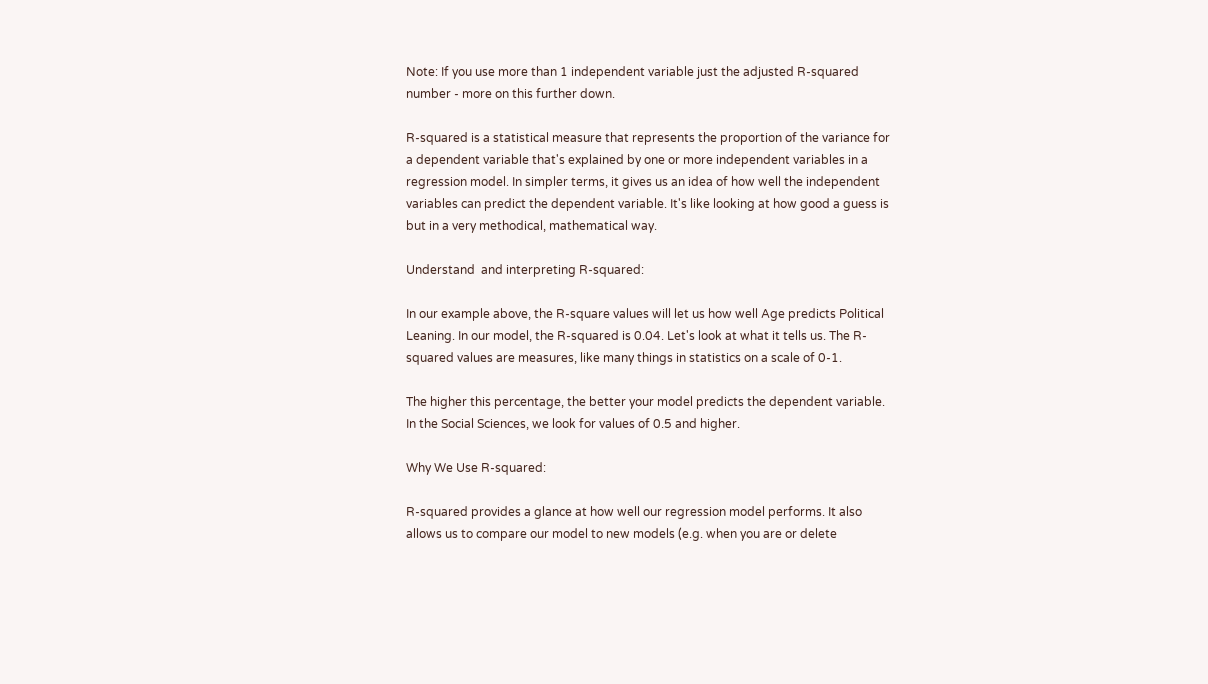Note: If you use more than 1 independent variable just the adjusted R-squared number - more on this further down.

R-squared is a statistical measure that represents the proportion of the variance for a dependent variable that's explained by one or more independent variables in a regression model. In simpler terms, it gives us an idea of how well the independent variables can predict the dependent variable. It's like looking at how good a guess is but in a very methodical, mathematical way.

Understand  and interpreting R-squared:

In our example above, the R-square values will let us how well Age predicts Political Leaning. In our model, the R-squared is 0.04. Let's look at what it tells us. The R-squared values are measures, like many things in statistics on a scale of 0-1.

The higher this percentage, the better your model predicts the dependent variable. In the Social Sciences, we look for values of 0.5 and higher.

Why We Use R-squared:

R-squared provides a glance at how well our regression model performs. It also allows us to compare our model to new models (e.g. when you are or delete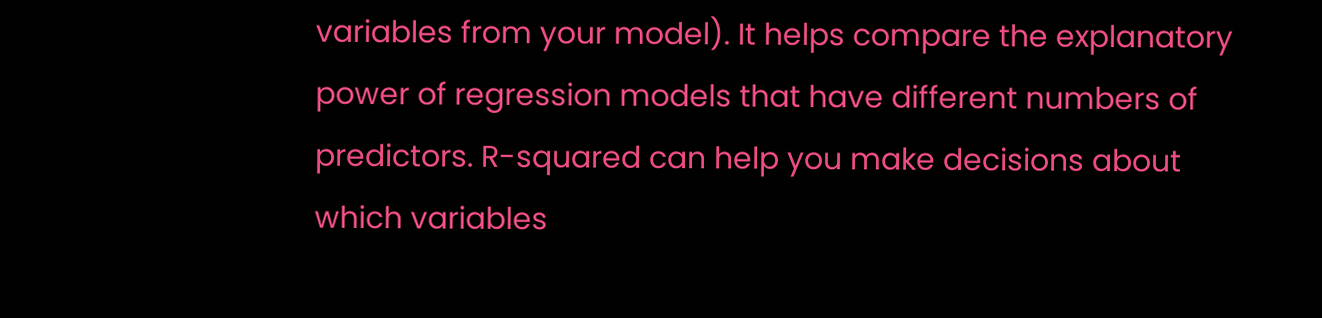variables from your model). It helps compare the explanatory power of regression models that have different numbers of predictors. R-squared can help you make decisions about which variables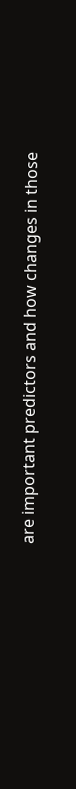are important predictors and how changes in those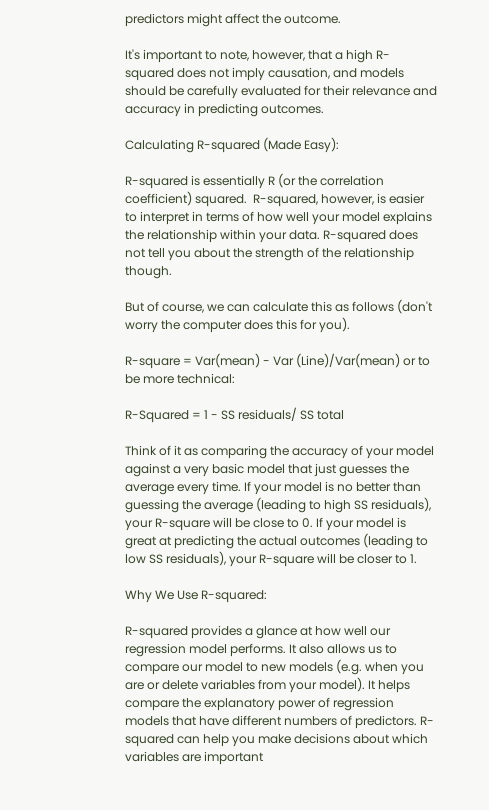predictors might affect the outcome.

It's important to note, however, that a high R-squared does not imply causation, and models should be carefully evaluated for their relevance and accuracy in predicting outcomes.

Calculating R-squared (Made Easy):

R-squared is essentially R (or the correlation coefficient) squared.  R-squared, however, is easier to interpret in terms of how well your model explains the relationship within your data. R-squared does not tell you about the strength of the relationship though.

But of course, we can calculate this as follows (don't worry the computer does this for you).

R-square = Var(mean) - Var (Line)/Var(mean) or to be more technical:

R-Squared = 1 - SS residuals/ SS total

Think of it as comparing the accuracy of your model against a very basic model that just guesses the average every time. If your model is no better than guessing the average (leading to high SS residuals), your R-square will be close to 0. If your model is great at predicting the actual outcomes (leading to low SS residuals), your R-square will be closer to 1.

Why We Use R-squared:

R-squared provides a glance at how well our regression model performs. It also allows us to compare our model to new models (e.g. when you are or delete variables from your model). It helps compare the explanatory power of regression models that have different numbers of predictors. R-squared can help you make decisions about which variables are important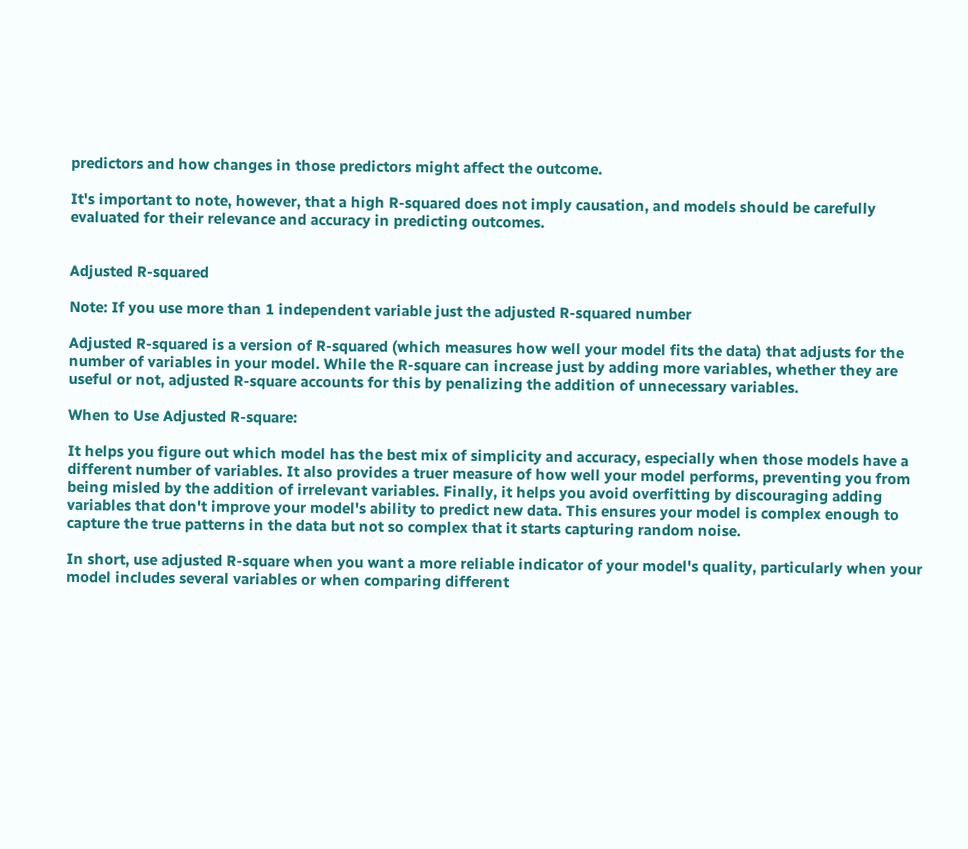predictors and how changes in those predictors might affect the outcome.

It's important to note, however, that a high R-squared does not imply causation, and models should be carefully evaluated for their relevance and accuracy in predicting outcomes.


Adjusted R-squared

Note: If you use more than 1 independent variable just the adjusted R-squared number

Adjusted R-squared is a version of R-squared (which measures how well your model fits the data) that adjusts for the number of variables in your model. While the R-square can increase just by adding more variables, whether they are useful or not, adjusted R-square accounts for this by penalizing the addition of unnecessary variables.

When to Use Adjusted R-square:

It helps you figure out which model has the best mix of simplicity and accuracy, especially when those models have a different number of variables. It also provides a truer measure of how well your model performs, preventing you from being misled by the addition of irrelevant variables. Finally, it helps you avoid overfitting by discouraging adding variables that don't improve your model's ability to predict new data. This ensures your model is complex enough to capture the true patterns in the data but not so complex that it starts capturing random noise.

In short, use adjusted R-square when you want a more reliable indicator of your model's quality, particularly when your model includes several variables or when comparing different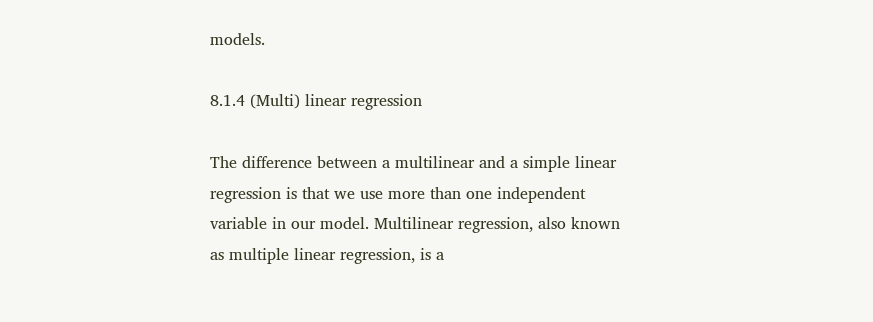models.

8.1.4 (Multi) linear regression

The difference between a multilinear and a simple linear regression is that we use more than one independent variable in our model. Multilinear regression, also known as multiple linear regression, is a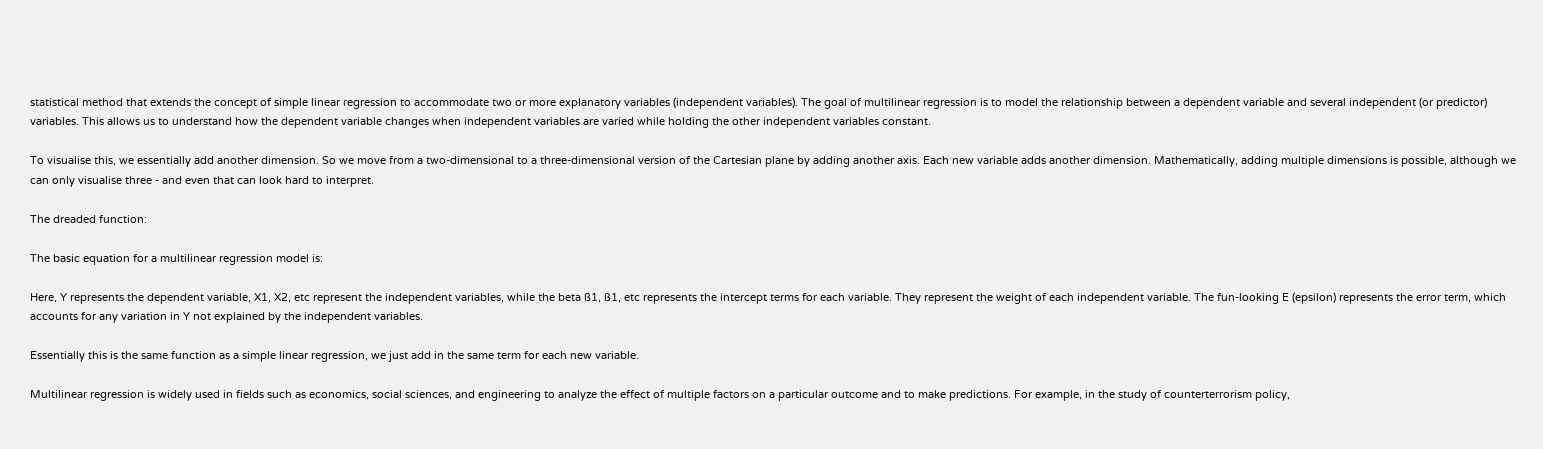statistical method that extends the concept of simple linear regression to accommodate two or more explanatory variables (independent variables). The goal of multilinear regression is to model the relationship between a dependent variable and several independent (or predictor) variables. This allows us to understand how the dependent variable changes when independent variables are varied while holding the other independent variables constant.

To visualise this, we essentially add another dimension. So we move from a two-dimensional to a three-dimensional version of the Cartesian plane by adding another axis. Each new variable adds another dimension. Mathematically, adding multiple dimensions is possible, although we can only visualise three - and even that can look hard to interpret.

The dreaded function:

The basic equation for a multilinear regression model is:

Here, Y represents the dependent variable, X1, X2, etc represent the independent variables, while the beta ß1, ß1, etc represents the intercept terms for each variable. They represent the weight of each independent variable. The fun-looking E (epsilon) represents the error term, which accounts for any variation in Y not explained by the independent variables.

Essentially this is the same function as a simple linear regression, we just add in the same term for each new variable.

Multilinear regression is widely used in fields such as economics, social sciences, and engineering to analyze the effect of multiple factors on a particular outcome and to make predictions. For example, in the study of counterterrorism policy,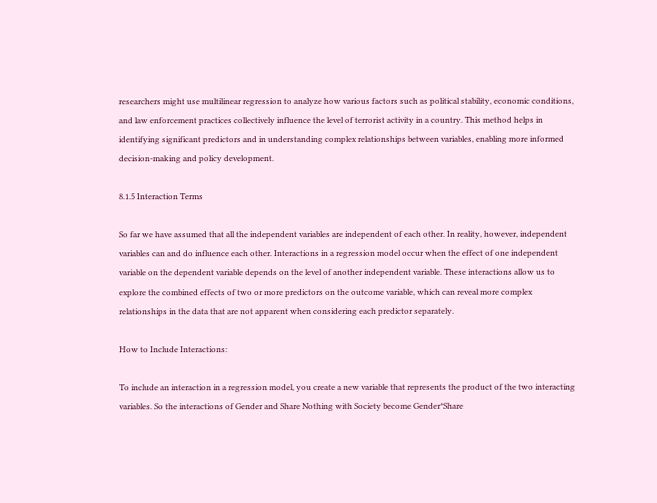researchers might use multilinear regression to analyze how various factors such as political stability, economic conditions, and law enforcement practices collectively influence the level of terrorist activity in a country. This method helps in identifying significant predictors and in understanding complex relationships between variables, enabling more informed decision-making and policy development.

8.1.5 Interaction Terms

So far we have assumed that all the independent variables are independent of each other. In reality, however, independent variables can and do influence each other. Interactions in a regression model occur when the effect of one independent variable on the dependent variable depends on the level of another independent variable. These interactions allow us to explore the combined effects of two or more predictors on the outcome variable, which can reveal more complex relationships in the data that are not apparent when considering each predictor separately.

How to Include Interactions:

To include an interaction in a regression model, you create a new variable that represents the product of the two interacting variables. So the interactions of Gender and Share Nothing with Society become Gender*Share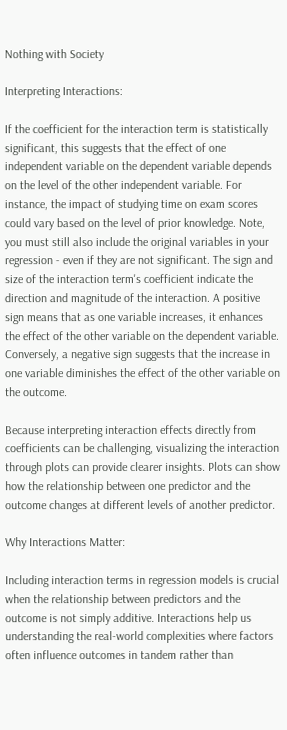Nothing with Society

Interpreting Interactions:

If the coefficient for the interaction term is statistically significant, this suggests that the effect of one independent variable on the dependent variable depends on the level of the other independent variable. For instance, the impact of studying time on exam scores could vary based on the level of prior knowledge. Note, you must still also include the original variables in your regression - even if they are not significant. The sign and size of the interaction term's coefficient indicate the direction and magnitude of the interaction. A positive sign means that as one variable increases, it enhances the effect of the other variable on the dependent variable. Conversely, a negative sign suggests that the increase in one variable diminishes the effect of the other variable on the outcome.

Because interpreting interaction effects directly from coefficients can be challenging, visualizing the interaction through plots can provide clearer insights. Plots can show how the relationship between one predictor and the outcome changes at different levels of another predictor.

Why Interactions Matter:

Including interaction terms in regression models is crucial when the relationship between predictors and the outcome is not simply additive. Interactions help us understanding the real-world complexities where factors often influence outcomes in tandem rather than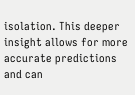isolation. This deeper insight allows for more accurate predictions and can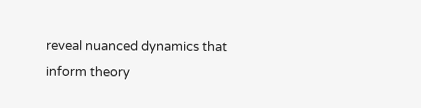reveal nuanced dynamics that inform theory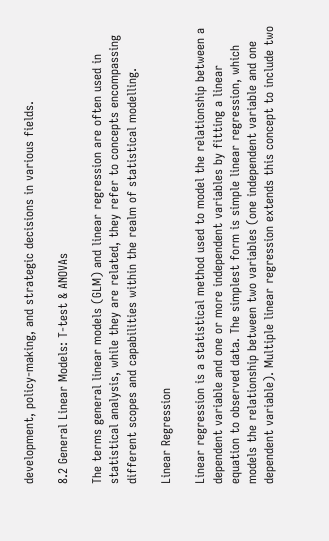development, policy-making, and strategic decisions in various fields.

8.2 General Linear Models: T-test & ANOVAs

The terms general linear models (GLM) and linear regression are often used in statistical analysis, while they are related, they refer to concepts encompassing different scopes and capabilities within the realm of statistical modelling.

Linear Regression

Linear regression is a statistical method used to model the relationship between a dependent variable and one or more independent variables by fitting a linear equation to observed data. The simplest form is simple linear regression, which models the relationship between two variables (one independent variable and one dependent variable). Multiple linear regression extends this concept to include two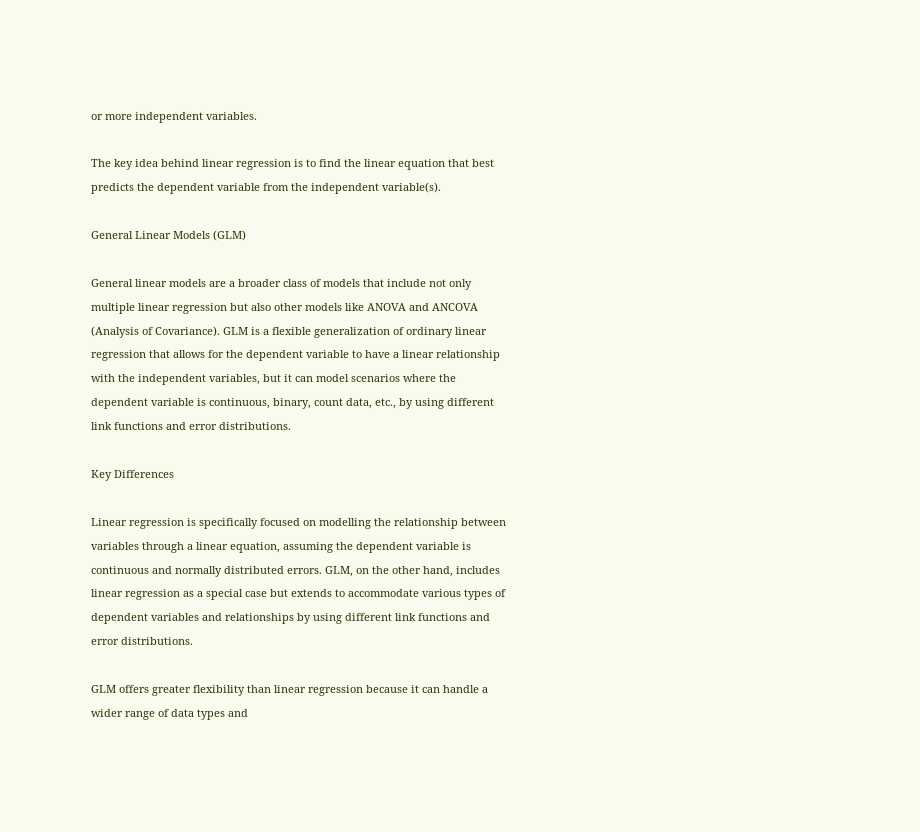or more independent variables.

The key idea behind linear regression is to find the linear equation that best predicts the dependent variable from the independent variable(s).

General Linear Models (GLM)

General linear models are a broader class of models that include not only multiple linear regression but also other models like ANOVA and ANCOVA (Analysis of Covariance). GLM is a flexible generalization of ordinary linear regression that allows for the dependent variable to have a linear relationship with the independent variables, but it can model scenarios where the dependent variable is continuous, binary, count data, etc., by using different link functions and error distributions.

Key Differences

Linear regression is specifically focused on modelling the relationship between variables through a linear equation, assuming the dependent variable is continuous and normally distributed errors. GLM, on the other hand, includes linear regression as a special case but extends to accommodate various types of dependent variables and relationships by using different link functions and error distributions.

GLM offers greater flexibility than linear regression because it can handle a wider range of data types and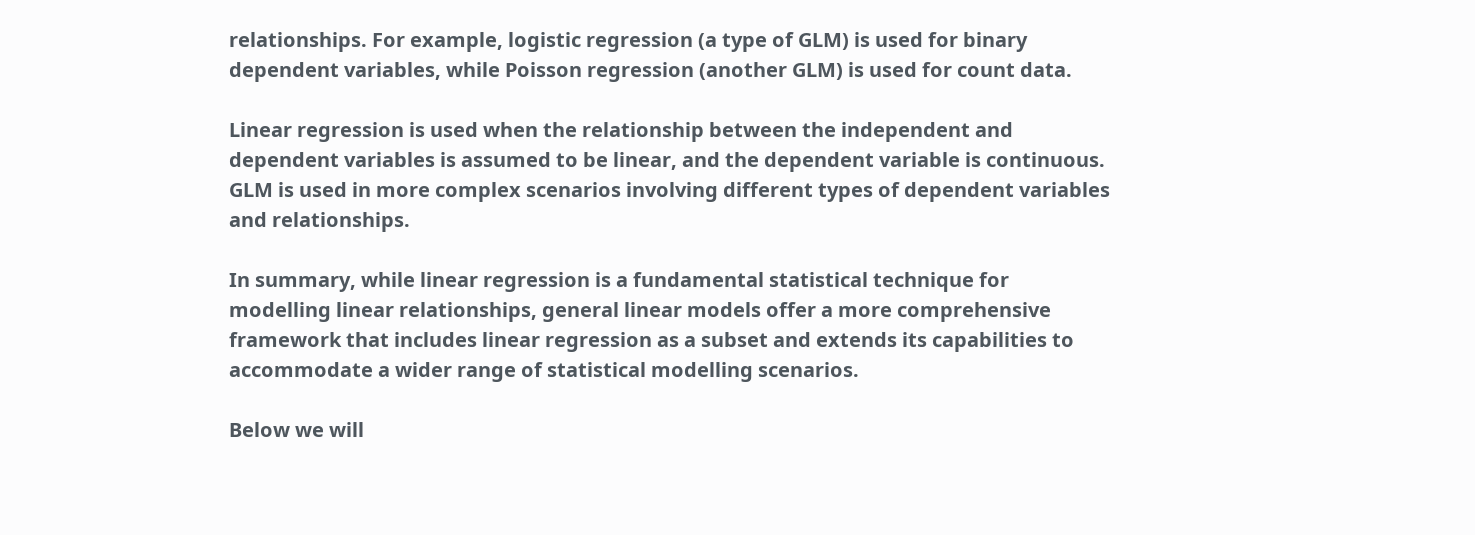relationships. For example, logistic regression (a type of GLM) is used for binary dependent variables, while Poisson regression (another GLM) is used for count data.

Linear regression is used when the relationship between the independent and dependent variables is assumed to be linear, and the dependent variable is continuous. GLM is used in more complex scenarios involving different types of dependent variables and relationships.

In summary, while linear regression is a fundamental statistical technique for modelling linear relationships, general linear models offer a more comprehensive framework that includes linear regression as a subset and extends its capabilities to accommodate a wider range of statistical modelling scenarios.

Below we will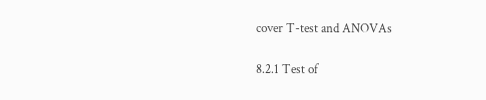cover T-test and ANOVAs

8.2.1 Test of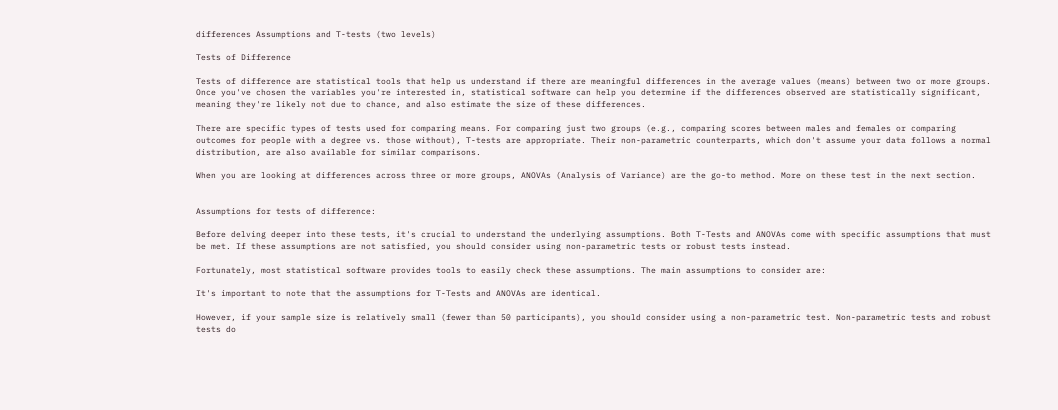differences Assumptions and T-tests (two levels)

Tests of Difference

Tests of difference are statistical tools that help us understand if there are meaningful differences in the average values (means) between two or more groups. Once you've chosen the variables you're interested in, statistical software can help you determine if the differences observed are statistically significant, meaning they're likely not due to chance, and also estimate the size of these differences.

There are specific types of tests used for comparing means. For comparing just two groups (e.g., comparing scores between males and females or comparing outcomes for people with a degree vs. those without), T-tests are appropriate. Their non-parametric counterparts, which don't assume your data follows a normal distribution, are also available for similar comparisons.

When you are looking at differences across three or more groups, ANOVAs (Analysis of Variance) are the go-to method. More on these test in the next section.


Assumptions for tests of difference:

Before delving deeper into these tests, it's crucial to understand the underlying assumptions. Both T-Tests and ANOVAs come with specific assumptions that must be met. If these assumptions are not satisfied, you should consider using non-parametric tests or robust tests instead.

Fortunately, most statistical software provides tools to easily check these assumptions. The main assumptions to consider are:

It's important to note that the assumptions for T-Tests and ANOVAs are identical.

However, if your sample size is relatively small (fewer than 50 participants), you should consider using a non-parametric test. Non-parametric tests and robust tests do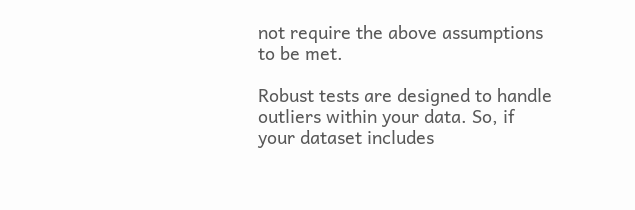not require the above assumptions to be met.

Robust tests are designed to handle outliers within your data. So, if your dataset includes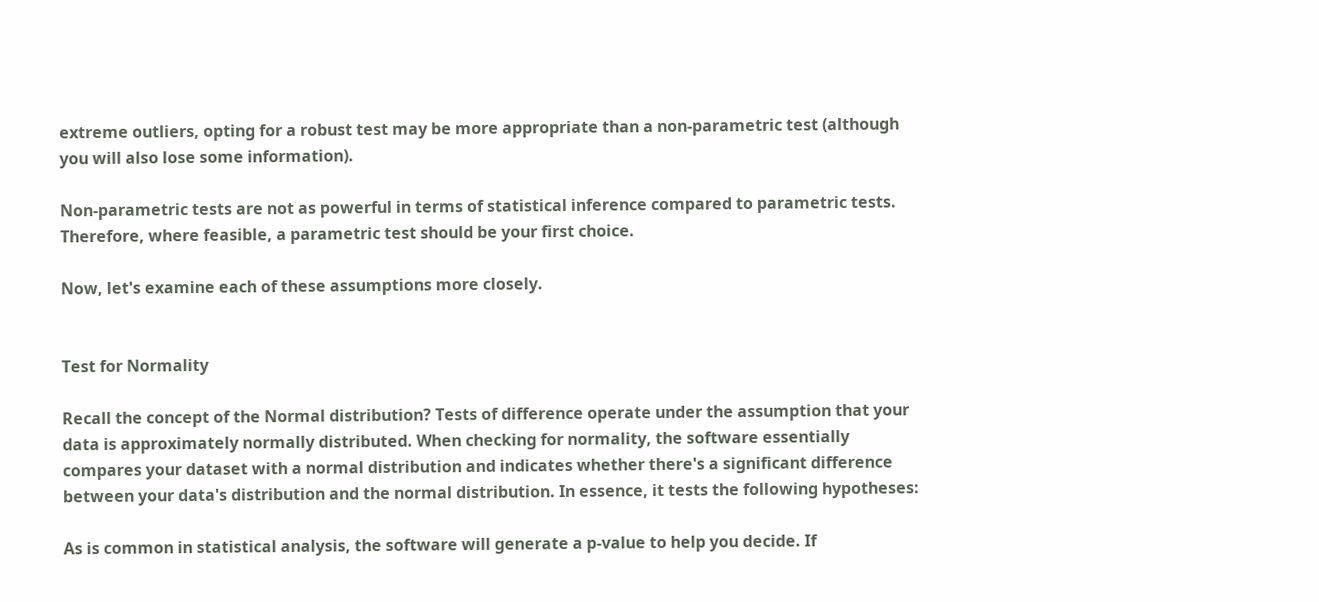extreme outliers, opting for a robust test may be more appropriate than a non-parametric test (although you will also lose some information).

Non-parametric tests are not as powerful in terms of statistical inference compared to parametric tests. Therefore, where feasible, a parametric test should be your first choice.

Now, let's examine each of these assumptions more closely.


Test for Normality

Recall the concept of the Normal distribution? Tests of difference operate under the assumption that your data is approximately normally distributed. When checking for normality, the software essentially compares your dataset with a normal distribution and indicates whether there's a significant difference between your data's distribution and the normal distribution. In essence, it tests the following hypotheses:

As is common in statistical analysis, the software will generate a p-value to help you decide. If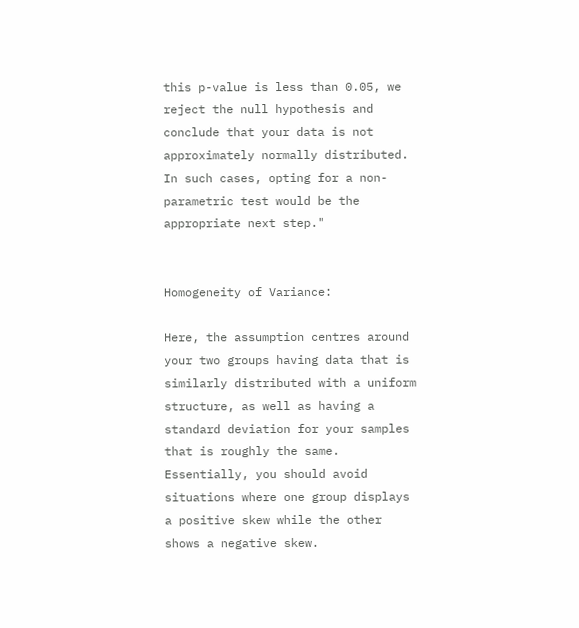this p-value is less than 0.05, we reject the null hypothesis and conclude that your data is not approximately normally distributed. In such cases, opting for a non-parametric test would be the appropriate next step."


Homogeneity of Variance:

Here, the assumption centres around your two groups having data that is similarly distributed with a uniform structure, as well as having a standard deviation for your samples that is roughly the same. Essentially, you should avoid situations where one group displays a positive skew while the other shows a negative skew.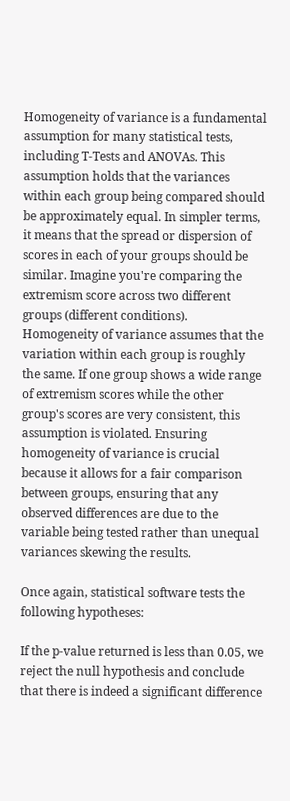Homogeneity of variance is a fundamental assumption for many statistical tests, including T-Tests and ANOVAs. This assumption holds that the variances within each group being compared should be approximately equal. In simpler terms, it means that the spread or dispersion of scores in each of your groups should be similar. Imagine you're comparing the extremism score across two different groups (different conditions). Homogeneity of variance assumes that the variation within each group is roughly the same. If one group shows a wide range of extremism scores while the other group's scores are very consistent, this assumption is violated. Ensuring homogeneity of variance is crucial because it allows for a fair comparison between groups, ensuring that any observed differences are due to the variable being tested rather than unequal variances skewing the results.

Once again, statistical software tests the following hypotheses:

If the p-value returned is less than 0.05, we reject the null hypothesis and conclude that there is indeed a significant difference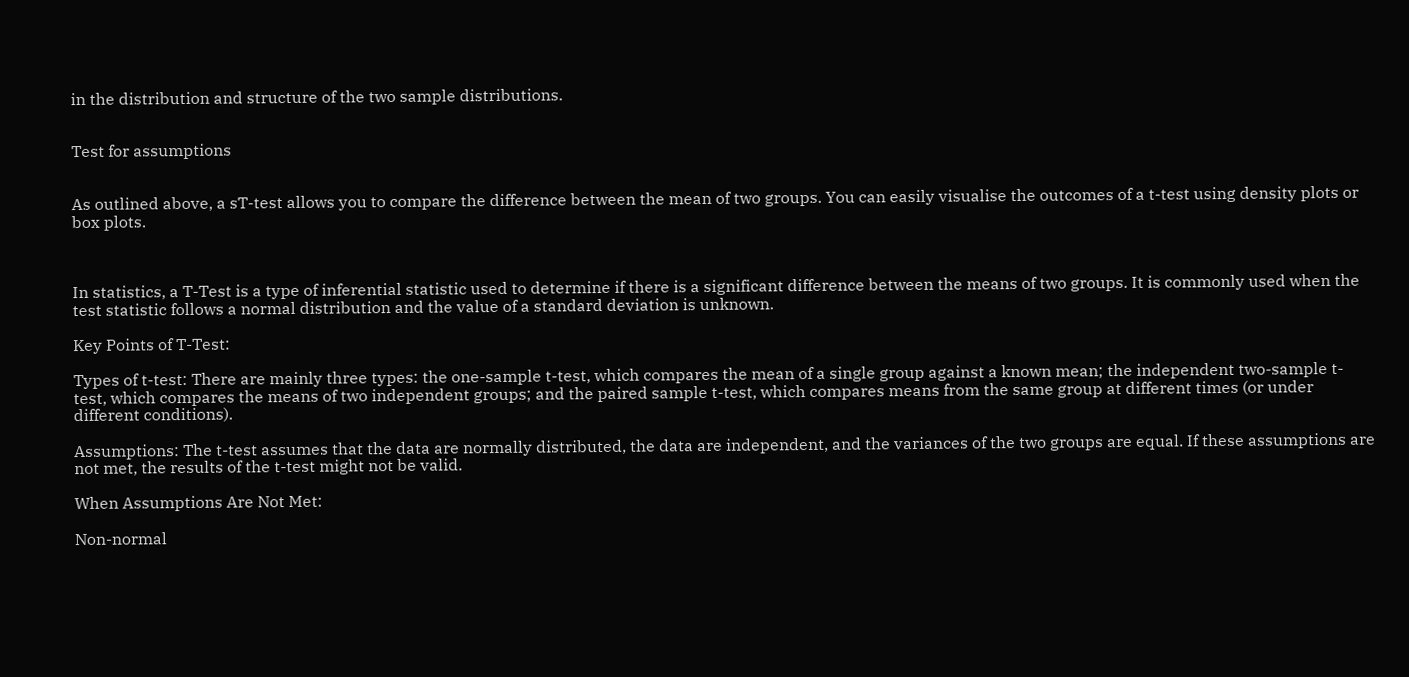in the distribution and structure of the two sample distributions.


Test for assumptions


As outlined above, a sT-test allows you to compare the difference between the mean of two groups. You can easily visualise the outcomes of a t-test using density plots or box plots.



In statistics, a T-Test is a type of inferential statistic used to determine if there is a significant difference between the means of two groups. It is commonly used when the test statistic follows a normal distribution and the value of a standard deviation is unknown.

Key Points of T-Test:

Types of t-test: There are mainly three types: the one-sample t-test, which compares the mean of a single group against a known mean; the independent two-sample t-test, which compares the means of two independent groups; and the paired sample t-test, which compares means from the same group at different times (or under different conditions).

Assumptions: The t-test assumes that the data are normally distributed, the data are independent, and the variances of the two groups are equal. If these assumptions are not met, the results of the t-test might not be valid.

When Assumptions Are Not Met:

Non-normal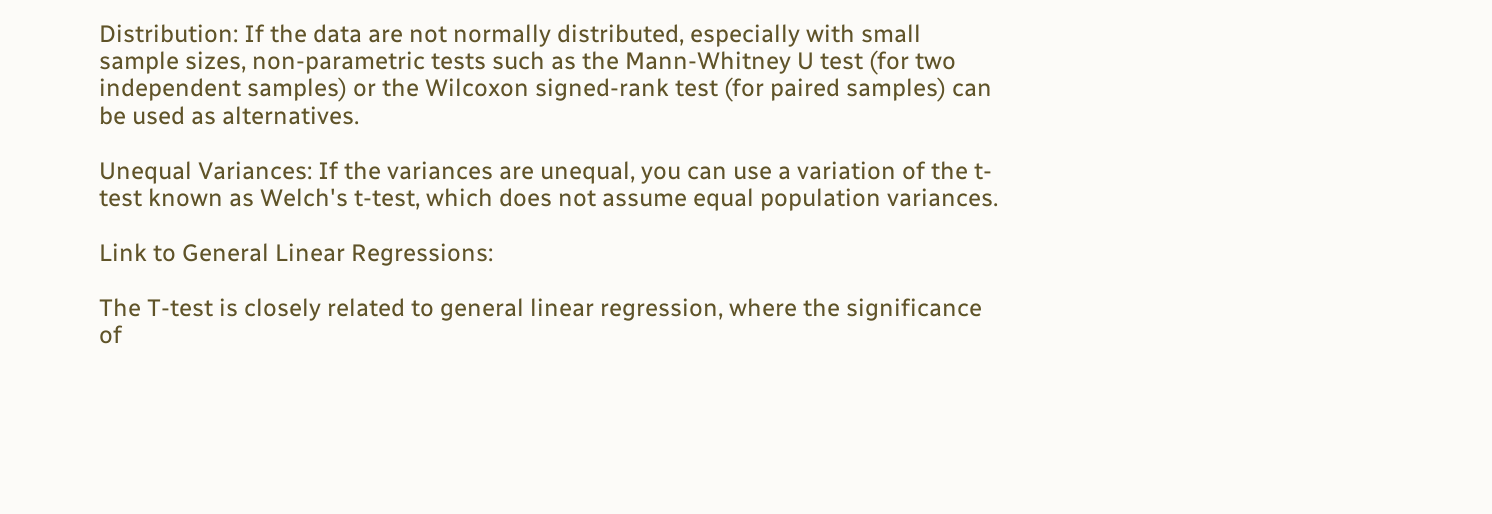Distribution: If the data are not normally distributed, especially with small sample sizes, non-parametric tests such as the Mann-Whitney U test (for two independent samples) or the Wilcoxon signed-rank test (for paired samples) can be used as alternatives.

Unequal Variances: If the variances are unequal, you can use a variation of the t-test known as Welch's t-test, which does not assume equal population variances.

Link to General Linear Regressions:

The T-test is closely related to general linear regression, where the significance of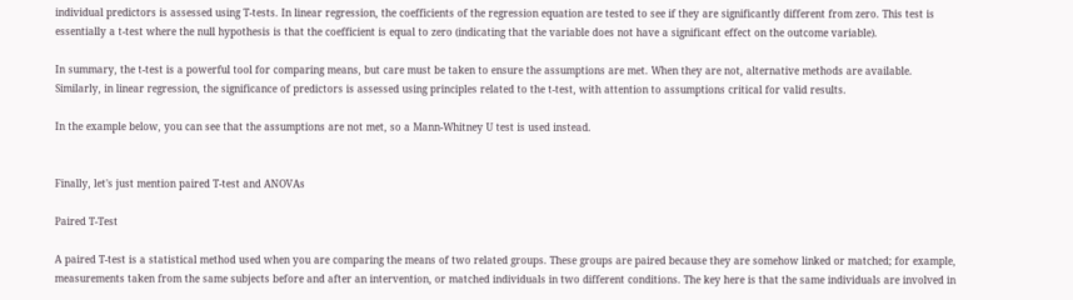individual predictors is assessed using T-tests. In linear regression, the coefficients of the regression equation are tested to see if they are significantly different from zero. This test is essentially a t-test where the null hypothesis is that the coefficient is equal to zero (indicating that the variable does not have a significant effect on the outcome variable).

In summary, the t-test is a powerful tool for comparing means, but care must be taken to ensure the assumptions are met. When they are not, alternative methods are available. Similarly, in linear regression, the significance of predictors is assessed using principles related to the t-test, with attention to assumptions critical for valid results.

In the example below, you can see that the assumptions are not met, so a Mann-Whitney U test is used instead.


Finally, let's just mention paired T-test and ANOVAs

Paired T-Test

A paired T-test is a statistical method used when you are comparing the means of two related groups. These groups are paired because they are somehow linked or matched; for example, measurements taken from the same subjects before and after an intervention, or matched individuals in two different conditions. The key here is that the same individuals are involved in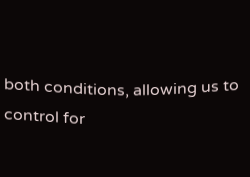both conditions, allowing us to control for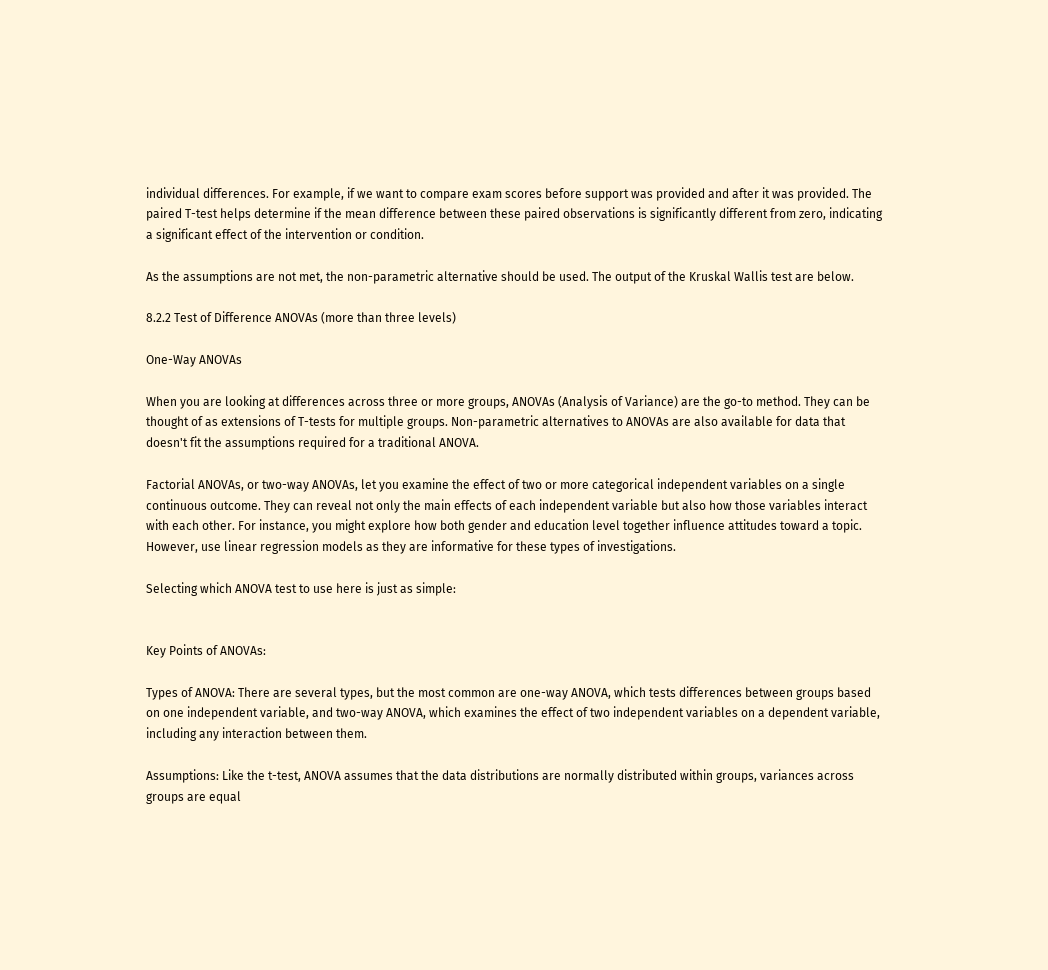individual differences. For example, if we want to compare exam scores before support was provided and after it was provided. The paired T-test helps determine if the mean difference between these paired observations is significantly different from zero, indicating a significant effect of the intervention or condition.

As the assumptions are not met, the non-parametric alternative should be used. The output of the Kruskal Wallis test are below.

8.2.2 Test of Difference ANOVAs (more than three levels)

One-Way ANOVAs

When you are looking at differences across three or more groups, ANOVAs (Analysis of Variance) are the go-to method. They can be thought of as extensions of T-tests for multiple groups. Non-parametric alternatives to ANOVAs are also available for data that doesn't fit the assumptions required for a traditional ANOVA.

Factorial ANOVAs, or two-way ANOVAs, let you examine the effect of two or more categorical independent variables on a single continuous outcome. They can reveal not only the main effects of each independent variable but also how those variables interact with each other. For instance, you might explore how both gender and education level together influence attitudes toward a topic. However, use linear regression models as they are informative for these types of investigations.

Selecting which ANOVA test to use here is just as simple:


Key Points of ANOVAs:

Types of ANOVA: There are several types, but the most common are one-way ANOVA, which tests differences between groups based on one independent variable, and two-way ANOVA, which examines the effect of two independent variables on a dependent variable, including any interaction between them.

Assumptions: Like the t-test, ANOVA assumes that the data distributions are normally distributed within groups, variances across groups are equal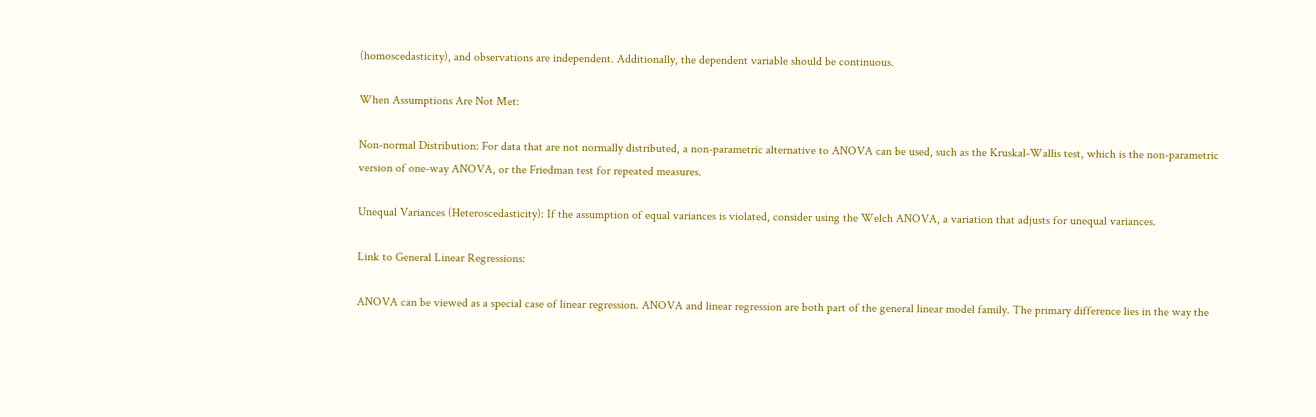(homoscedasticity), and observations are independent. Additionally, the dependent variable should be continuous.

When Assumptions Are Not Met:

Non-normal Distribution: For data that are not normally distributed, a non-parametric alternative to ANOVA can be used, such as the Kruskal-Wallis test, which is the non-parametric version of one-way ANOVA, or the Friedman test for repeated measures.

Unequal Variances (Heteroscedasticity): If the assumption of equal variances is violated, consider using the Welch ANOVA, a variation that adjusts for unequal variances.

Link to General Linear Regressions:

ANOVA can be viewed as a special case of linear regression. ANOVA and linear regression are both part of the general linear model family. The primary difference lies in the way the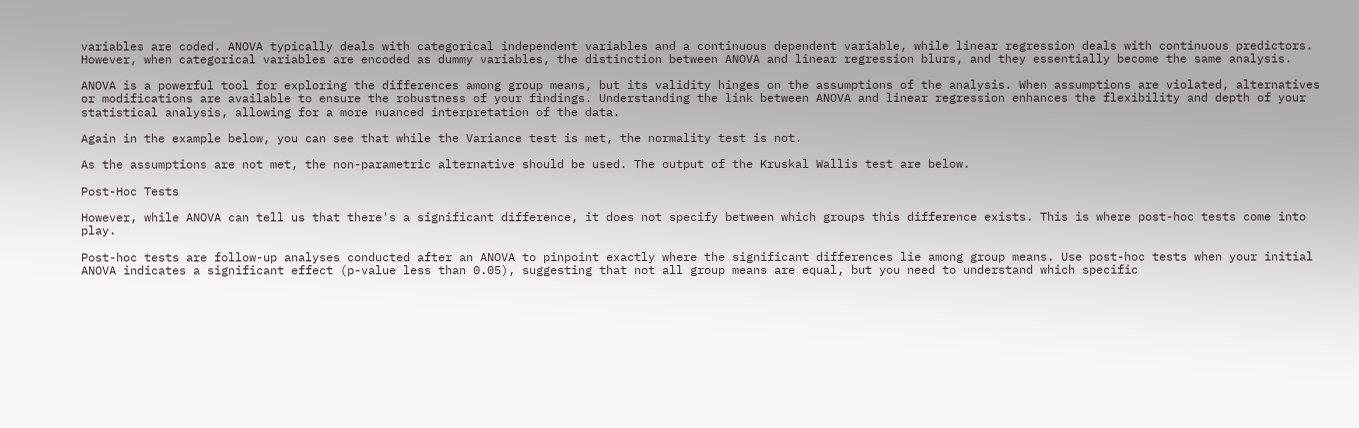variables are coded. ANOVA typically deals with categorical independent variables and a continuous dependent variable, while linear regression deals with continuous predictors. However, when categorical variables are encoded as dummy variables, the distinction between ANOVA and linear regression blurs, and they essentially become the same analysis.

ANOVA is a powerful tool for exploring the differences among group means, but its validity hinges on the assumptions of the analysis. When assumptions are violated, alternatives or modifications are available to ensure the robustness of your findings. Understanding the link between ANOVA and linear regression enhances the flexibility and depth of your statistical analysis, allowing for a more nuanced interpretation of the data.

Again in the example below, you can see that while the Variance test is met, the normality test is not.

As the assumptions are not met, the non-parametric alternative should be used. The output of the Kruskal Wallis test are below.

Post-Hoc Tests

However, while ANOVA can tell us that there's a significant difference, it does not specify between which groups this difference exists. This is where post-hoc tests come into play.

Post-hoc tests are follow-up analyses conducted after an ANOVA to pinpoint exactly where the significant differences lie among group means. Use post-hoc tests when your initial ANOVA indicates a significant effect (p-value less than 0.05), suggesting that not all group means are equal, but you need to understand which specific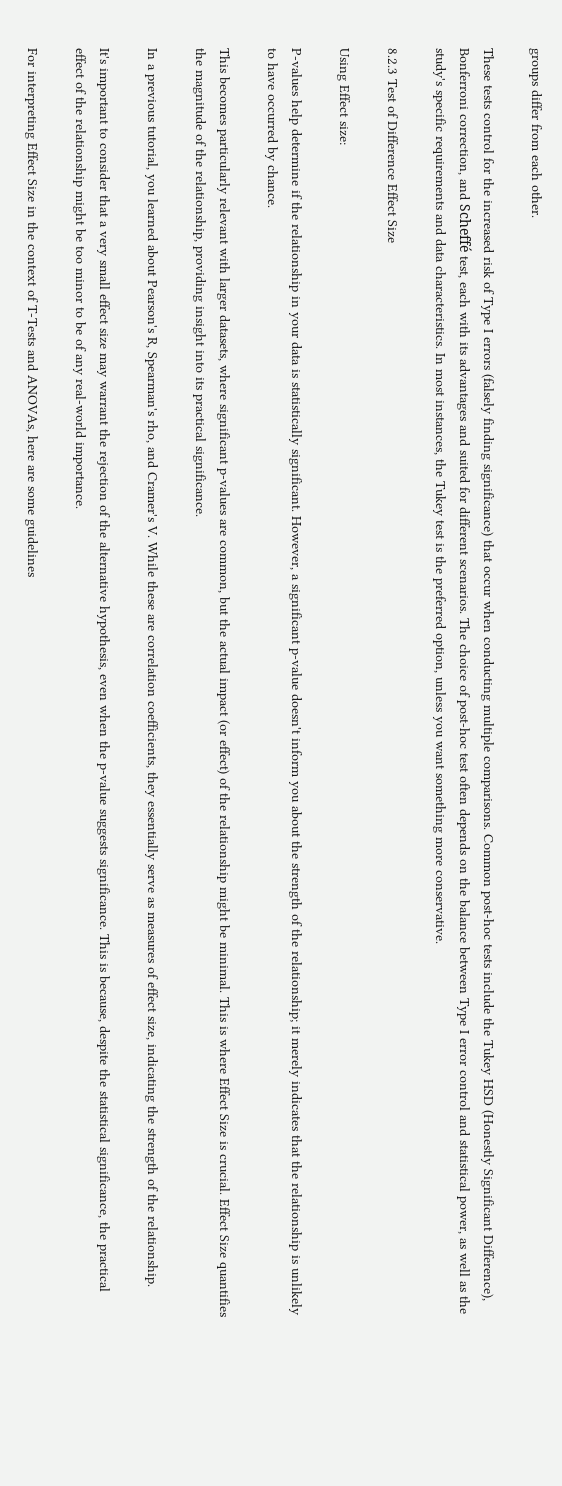groups differ from each other.

These tests control for the increased risk of Type I errors (falsely finding significance) that occur when conducting multiple comparisons. Common post-hoc tests include the Tukey HSD (Honestly Significant Difference), Bonferroni correction, and Scheffé test, each with its advantages and suited for different scenarios. The choice of post-hoc test often depends on the balance between Type I error control and statistical power, as well as the study's specific requirements and data characteristics. In most instances, the Tukey test is the preferred option, unless you want something more conservative.

8.2.3 Test of Difference Effect Size

Using Effect size:

P-values help determine if the relationship in your data is statistically significant. However, a significant p-value doesn't inform you about the strength of the relationship; it merely indicates that the relationship is unlikely to have occurred by chance.

This becomes particularly relevant with larger datasets, where significant p-values are common, but the actual impact (or effect) of the relationship might be minimal. This is where Effect Size is crucial. Effect Size quantifies the magnitude of the relationship, providing insight into its practical significance.

In a previous tutorial, you learned about Pearson's R, Spearman's rho, and Cramer's V. While these are correlation coefficients, they essentially serve as measures of effect size, indicating the strength of the relationship.

It's important to consider that a very small effect size may warrant the rejection of the alternative hypothesis, even when the p-value suggests significance. This is because, despite the statistical significance, the practical effect of the relationship might be too minor to be of any real-world importance.

For interpreting Effect Size in the context of T-Tests and ANOVAs, here are some guidelines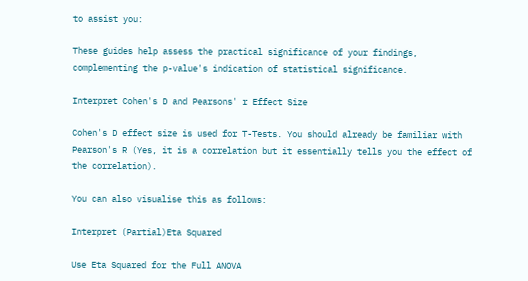to assist you:

These guides help assess the practical significance of your findings, complementing the p-value's indication of statistical significance.

Interpret Cohen's D and Pearsons' r Effect Size

Cohen's D effect size is used for T-Tests. You should already be familiar with Pearson's R (Yes, it is a correlation but it essentially tells you the effect of the correlation).

You can also visualise this as follows:

Interpret (Partial)Eta Squared

Use Eta Squared for the Full ANOVA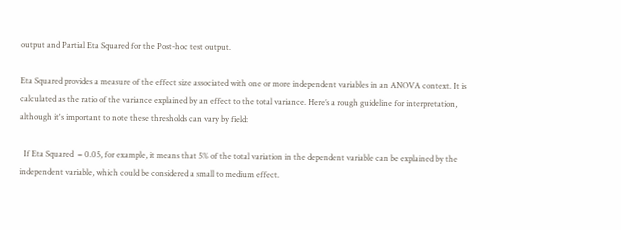output and Partial Eta Squared for the Post-hoc test output.

Eta Squared provides a measure of the effect size associated with one or more independent variables in an ANOVA context. It is calculated as the ratio of the variance explained by an effect to the total variance. Here’s a rough guideline for interpretation, although it's important to note these thresholds can vary by field:

  If Eta Squared  = 0.05, for example, it means that 5% of the total variation in the dependent variable can be explained by the independent variable, which could be considered a small to medium effect.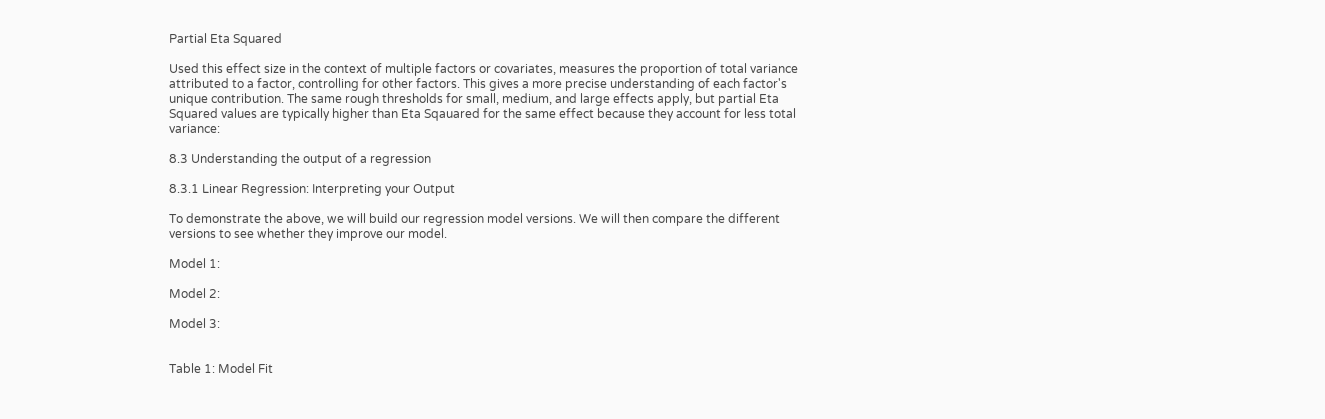Partial Eta Squared

Used this effect size in the context of multiple factors or covariates, measures the proportion of total variance attributed to a factor, controlling for other factors. This gives a more precise understanding of each factor's unique contribution. The same rough thresholds for small, medium, and large effects apply, but partial Eta Squared values are typically higher than Eta Sqauared for the same effect because they account for less total variance:

8.3 Understanding the output of a regression

8.3.1 Linear Regression: Interpreting your Output

To demonstrate the above, we will build our regression model versions. We will then compare the different versions to see whether they improve our model.

Model 1:

Model 2:

Model 3:


Table 1: Model Fit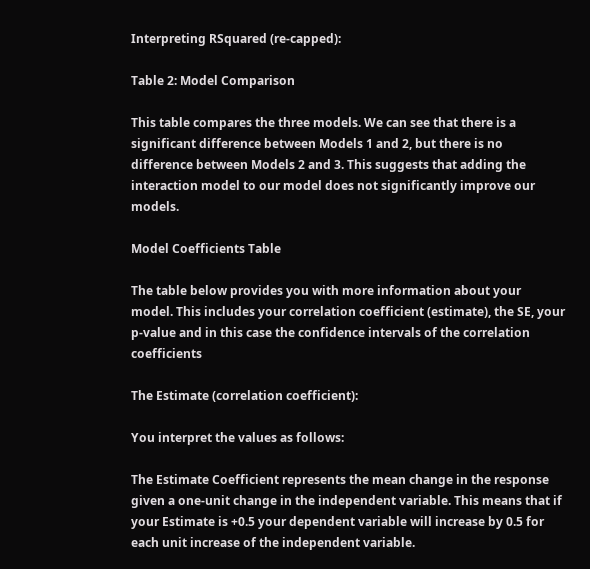Interpreting RSquared (re-capped):

Table 2: Model Comparison

This table compares the three models. We can see that there is a significant difference between Models 1 and 2, but there is no difference between Models 2 and 3. This suggests that adding the interaction model to our model does not significantly improve our models.

Model Coefficients Table

The table below provides you with more information about your model. This includes your correlation coefficient (estimate), the SE, your p-value and in this case the confidence intervals of the correlation coefficients

The Estimate (correlation coefficient):

You interpret the values as follows:

The Estimate Coefficient represents the mean change in the response given a one-unit change in the independent variable. This means that if your Estimate is +0.5 your dependent variable will increase by 0.5 for each unit increase of the independent variable.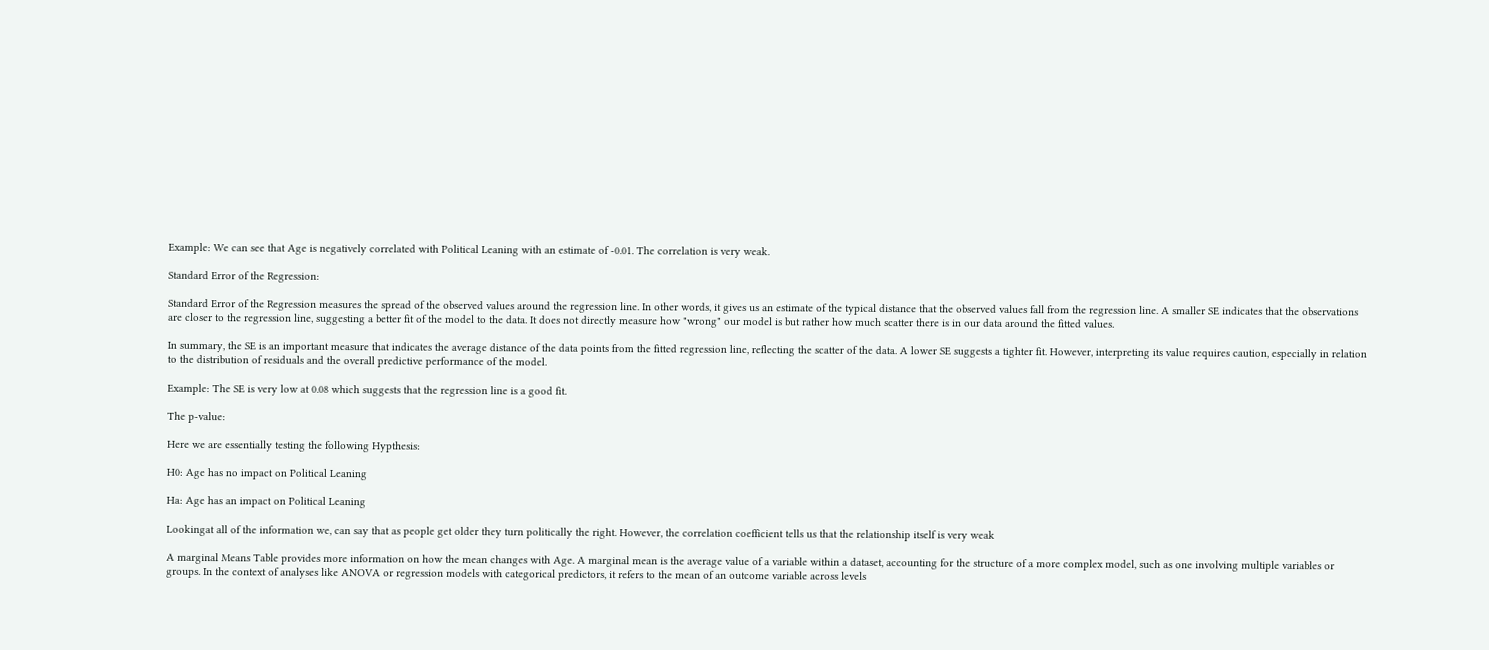Example: We can see that Age is negatively correlated with Political Leaning with an estimate of -0.01. The correlation is very weak.

Standard Error of the Regression:

Standard Error of the Regression measures the spread of the observed values around the regression line. In other words, it gives us an estimate of the typical distance that the observed values fall from the regression line. A smaller SE indicates that the observations are closer to the regression line, suggesting a better fit of the model to the data. It does not directly measure how "wrong" our model is but rather how much scatter there is in our data around the fitted values.

In summary, the SE is an important measure that indicates the average distance of the data points from the fitted regression line, reflecting the scatter of the data. A lower SE suggests a tighter fit. However, interpreting its value requires caution, especially in relation to the distribution of residuals and the overall predictive performance of the model.

Example: The SE is very low at 0.08 which suggests that the regression line is a good fit.

The p-value:

Here we are essentially testing the following Hypthesis:

H0: Age has no impact on Political Leaning

Ha: Age has an impact on Political Leaning

Lookingat all of the information we, can say that as people get older they turn politically the right. However, the correlation coefficient tells us that the relationship itself is very weak

A marginal Means Table provides more information on how the mean changes with Age. A marginal mean is the average value of a variable within a dataset, accounting for the structure of a more complex model, such as one involving multiple variables or groups. In the context of analyses like ANOVA or regression models with categorical predictors, it refers to the mean of an outcome variable across levels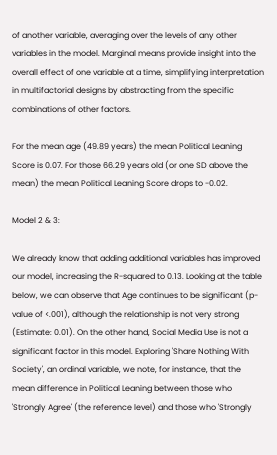of another variable, averaging over the levels of any other variables in the model. Marginal means provide insight into the overall effect of one variable at a time, simplifying interpretation in multifactorial designs by abstracting from the specific combinations of other factors.

For the mean age (49.89 years) the mean Political Leaning Score is 0.07. For those 66.29 years old (or one SD above the mean) the mean Political Leaning Score drops to -0.02.

Model 2 & 3:

We already know that adding additional variables has improved our model, increasing the R-squared to 0.13. Looking at the table below, we can observe that Age continues to be significant (p-value of <.001), although the relationship is not very strong (Estimate: 0.01). On the other hand, Social Media Use is not a significant factor in this model. Exploring 'Share Nothing With Society', an ordinal variable, we note, for instance, that the mean difference in Political Leaning between those who 'Strongly Agree' (the reference level) and those who 'Strongly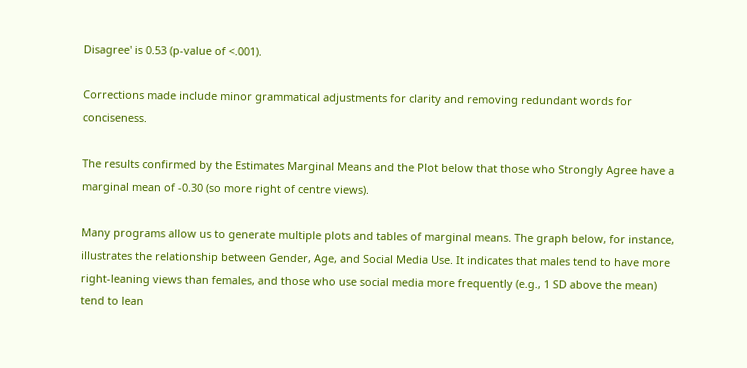Disagree' is 0.53 (p-value of <.001).

Corrections made include minor grammatical adjustments for clarity and removing redundant words for conciseness.

The results confirmed by the Estimates Marginal Means and the Plot below that those who Strongly Agree have a marginal mean of -0.30 (so more right of centre views).

Many programs allow us to generate multiple plots and tables of marginal means. The graph below, for instance, illustrates the relationship between Gender, Age, and Social Media Use. It indicates that males tend to have more right-leaning views than females, and those who use social media more frequently (e.g., 1 SD above the mean) tend to lean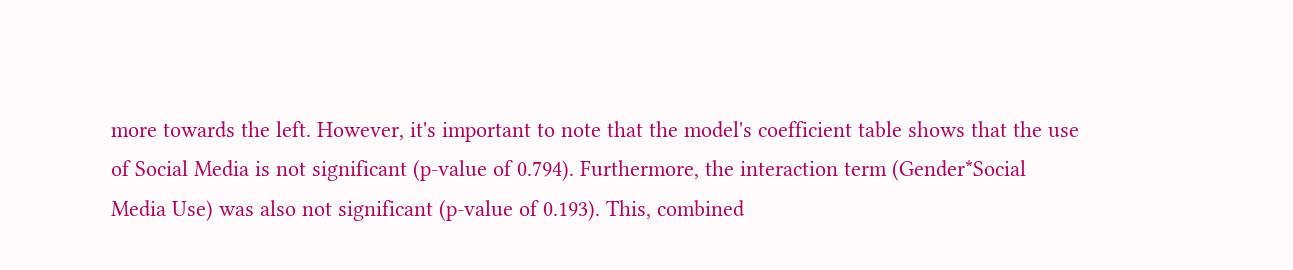more towards the left. However, it's important to note that the model's coefficient table shows that the use of Social Media is not significant (p-value of 0.794). Furthermore, the interaction term (Gender*Social Media Use) was also not significant (p-value of 0.193). This, combined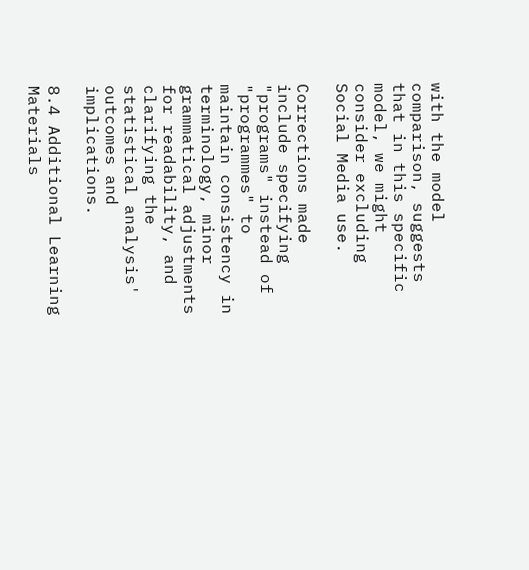with the model comparison, suggests that in this specific model, we might consider excluding Social Media use.

Corrections made include specifying "programs" instead of "programmes" to maintain consistency in terminology, minor grammatical adjustments for readability, and clarifying the statistical analysis' outcomes and implications.

8.4 Additional Learning Materials